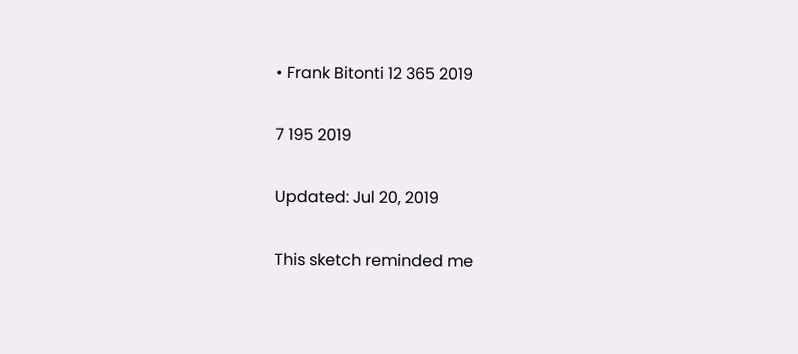• Frank Bitonti 12 365 2019

7 195 2019

Updated: Jul 20, 2019

This sketch reminded me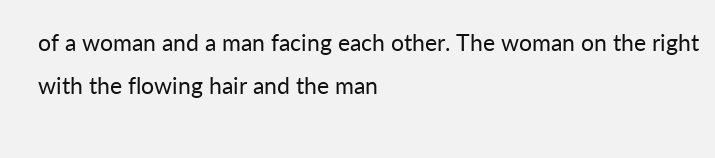of a woman and a man facing each other. The woman on the right with the flowing hair and the man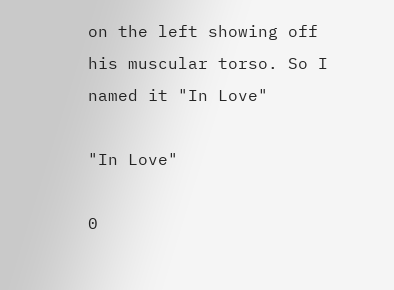on the left showing off his muscular torso. So I named it "In Love"

"In Love"

0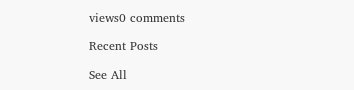views0 comments

Recent Posts

See All